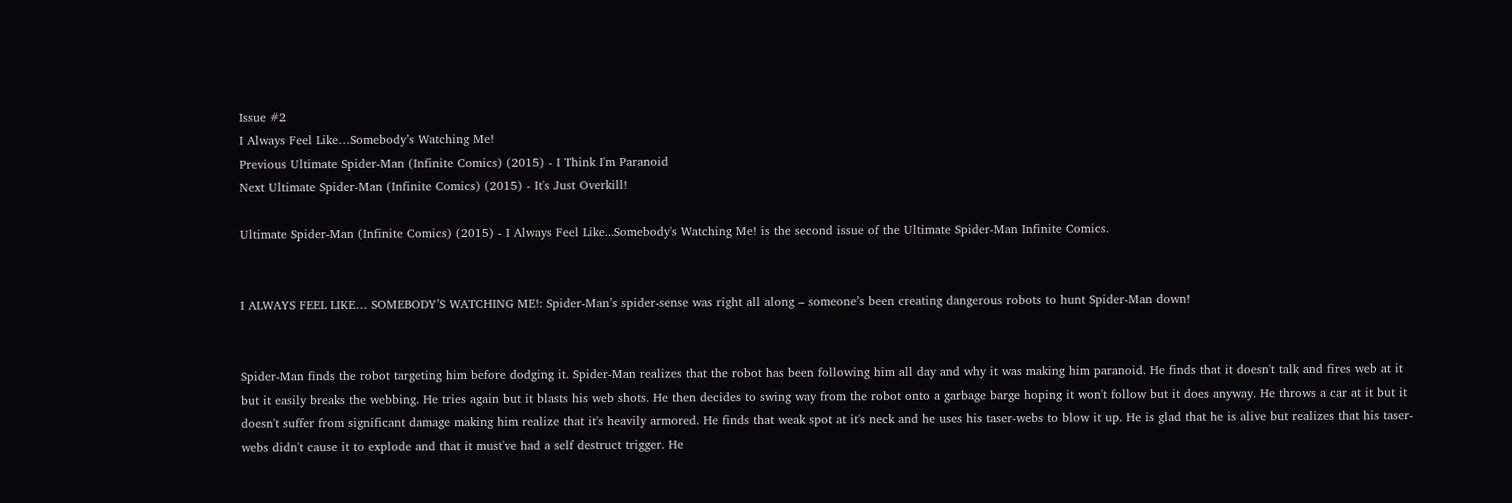Issue #2
I Always Feel Like…Somebody’s Watching Me!
Previous Ultimate Spider-Man (Infinite Comics) (2015) - I Think I'm Paranoid
Next Ultimate Spider-Man (Infinite Comics) (2015) - It's Just Overkill!

Ultimate Spider-Man (Infinite Comics) (2015) - I Always Feel Like...Somebody's Watching Me! is the second issue of the Ultimate Spider-Man Infinite Comics.


I ALWAYS FEEL LIKE… SOMEBODY’S WATCHING ME!: Spider-Man’s spider-sense was right all along – someone’s been creating dangerous robots to hunt Spider-Man down!


Spider-Man finds the robot targeting him before dodging it. Spider-Man realizes that the robot has been following him all day and why it was making him paranoid. He finds that it doesn't talk and fires web at it but it easily breaks the webbing. He tries again but it blasts his web shots. He then decides to swing way from the robot onto a garbage barge hoping it won't follow but it does anyway. He throws a car at it but it doesn't suffer from significant damage making him realize that it's heavily armored. He finds that weak spot at it's neck and he uses his taser-webs to blow it up. He is glad that he is alive but realizes that his taser-webs didn't cause it to explode and that it must've had a self destruct trigger. He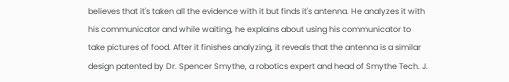believes that it's taken all the evidence with it but finds it's antenna. He analyzes it with his communicator and while waiting, he explains about using his communicator to take pictures of food. After it finishes analyzing, it reveals that the antenna is a similar design patented by Dr. Spencer Smythe, a robotics expert and head of Smythe Tech. J.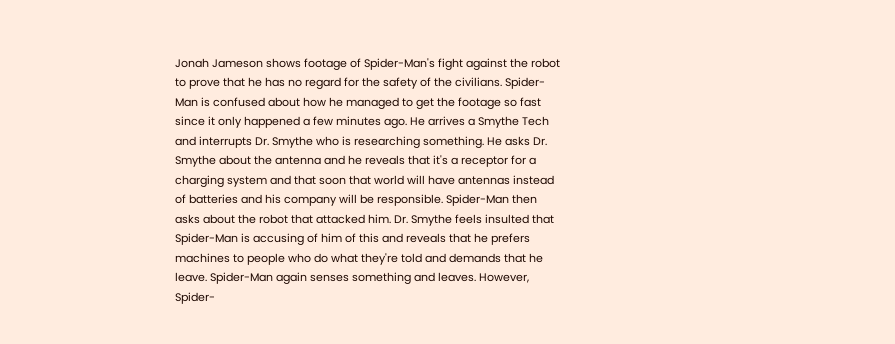Jonah Jameson shows footage of Spider-Man's fight against the robot to prove that he has no regard for the safety of the civilians. Spider-Man is confused about how he managed to get the footage so fast since it only happened a few minutes ago. He arrives a Smythe Tech and interrupts Dr. Smythe who is researching something. He asks Dr. Smythe about the antenna and he reveals that it's a receptor for a charging system and that soon that world will have antennas instead of batteries and his company will be responsible. Spider-Man then asks about the robot that attacked him. Dr. Smythe feels insulted that Spider-Man is accusing of him of this and reveals that he prefers machines to people who do what they're told and demands that he leave. Spider-Man again senses something and leaves. However, Spider-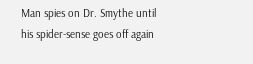Man spies on Dr. Smythe until his spider-sense goes off again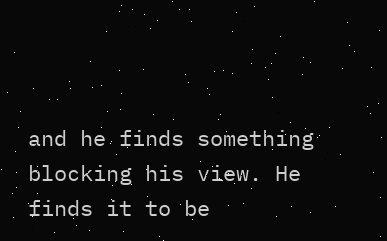and he finds something blocking his view. He finds it to be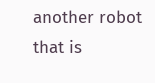another robot that is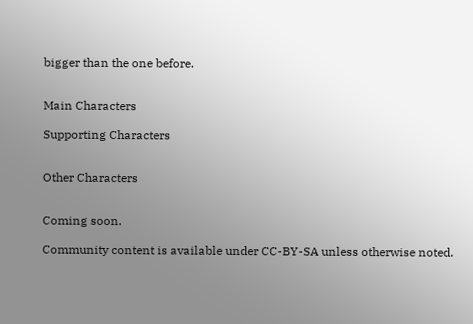bigger than the one before.


Main Characters

Supporting Characters


Other Characters


Coming soon.

Community content is available under CC-BY-SA unless otherwise noted.